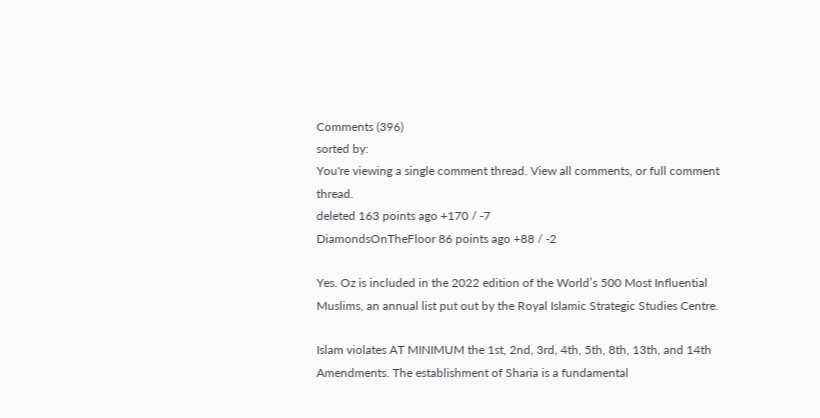Comments (396)
sorted by:
You're viewing a single comment thread. View all comments, or full comment thread.
deleted 163 points ago +170 / -7
DiamondsOnTheFloor 86 points ago +88 / -2

Yes. Oz is included in the 2022 edition of the World’s 500 Most Influential Muslims, an annual list put out by the Royal Islamic Strategic Studies Centre.

Islam violates AT MINIMUM the 1st, 2nd, 3rd, 4th, 5th, 8th, 13th, and 14th Amendments. The establishment of Sharia is a fundamental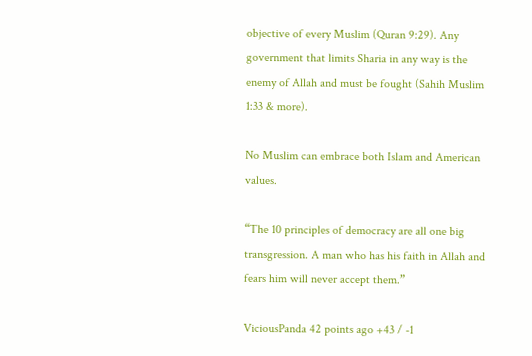objective of every Muslim (Quran 9:29). Any government that limits Sharia in any way is the enemy of Allah and must be fought (Sahih Muslim 1:33 & more).

No Muslim can embrace both Islam and American values.

“The 10 principles of democracy are all one big transgression. A man who has his faith in Allah and fears him will never accept them.”

ViciousPanda 42 points ago +43 / -1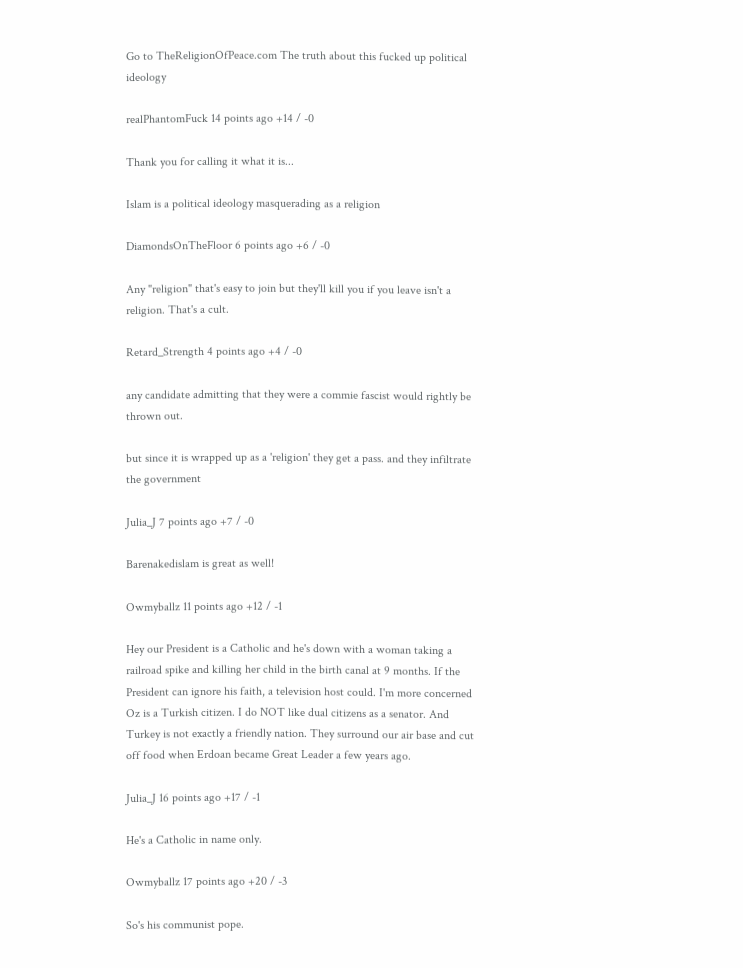Go to TheReligionOfPeace.com The truth about this fucked up political ideology

realPhantomFuck 14 points ago +14 / -0

Thank you for calling it what it is...

Islam is a political ideology masquerading as a religion

DiamondsOnTheFloor 6 points ago +6 / -0

Any "religion" that's easy to join but they'll kill you if you leave isn't a religion. That's a cult.

Retard_Strength 4 points ago +4 / -0

any candidate admitting that they were a commie fascist would rightly be thrown out.

but since it is wrapped up as a 'religion' they get a pass. and they infiltrate the government

Julia_J 7 points ago +7 / -0

Barenakedislam is great as well!

Owmyballz 11 points ago +12 / -1

Hey our President is a Catholic and he's down with a woman taking a railroad spike and killing her child in the birth canal at 9 months. If the President can ignore his faith, a television host could. I'm more concerned Oz is a Turkish citizen. I do NOT like dual citizens as a senator. And Turkey is not exactly a friendly nation. They surround our air base and cut off food when Erdoan became Great Leader a few years ago.

Julia_J 16 points ago +17 / -1

He's a Catholic in name only.

Owmyballz 17 points ago +20 / -3

So's his communist pope.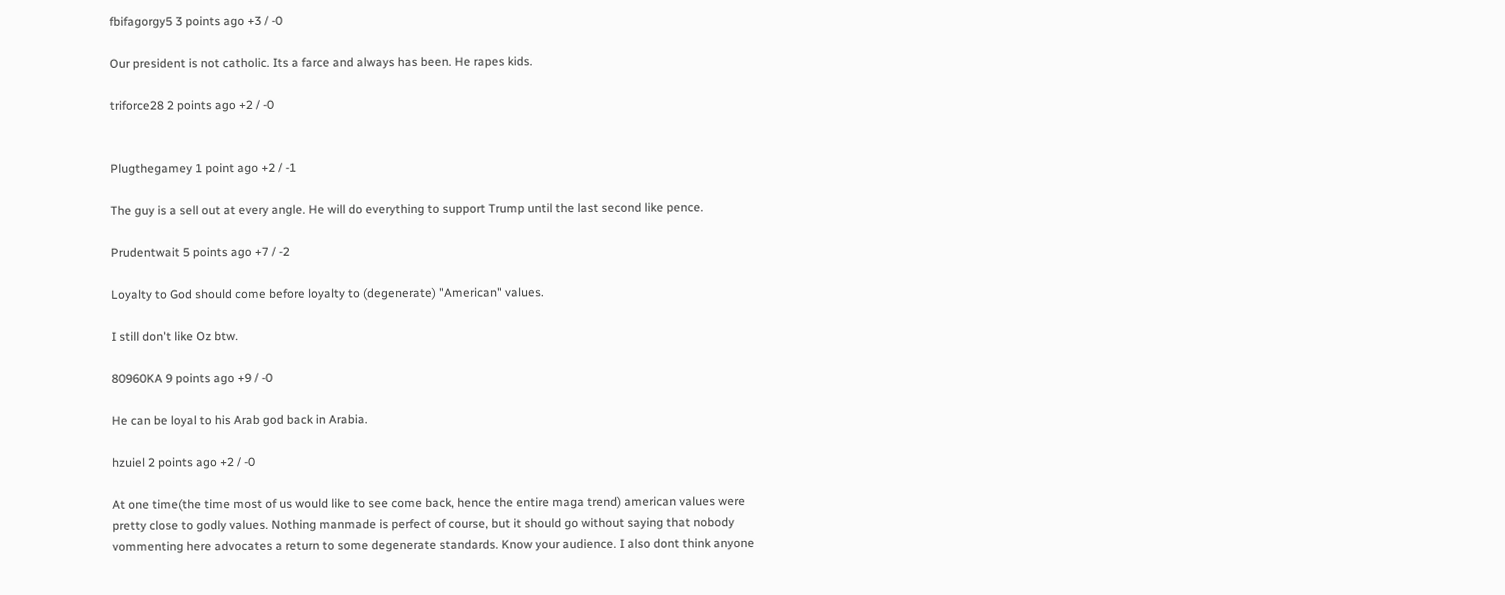fbifagorgy5 3 points ago +3 / -0

Our president is not catholic. Its a farce and always has been. He rapes kids.

triforce28 2 points ago +2 / -0


Plugthegamey 1 point ago +2 / -1

The guy is a sell out at every angle. He will do everything to support Trump until the last second like pence.

Prudentwait 5 points ago +7 / -2

Loyalty to God should come before loyalty to (degenerate) "American" values.

I still don't like Oz btw.

80960KA 9 points ago +9 / -0

He can be loyal to his Arab god back in Arabia.

hzuiel 2 points ago +2 / -0

At one time(the time most of us would like to see come back, hence the entire maga trend) american values were pretty close to godly values. Nothing manmade is perfect of course, but it should go without saying that nobody vommenting here advocates a return to some degenerate standards. Know your audience. I also dont think anyone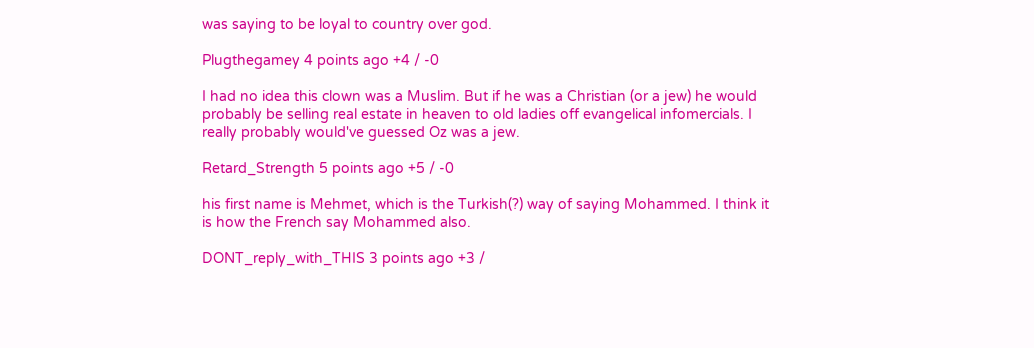was saying to be loyal to country over god.

Plugthegamey 4 points ago +4 / -0

I had no idea this clown was a Muslim. But if he was a Christian (or a jew) he would probably be selling real estate in heaven to old ladies off evangelical infomercials. I really probably would've guessed Oz was a jew.

Retard_Strength 5 points ago +5 / -0

his first name is Mehmet, which is the Turkish(?) way of saying Mohammed. I think it is how the French say Mohammed also.

DONT_reply_with_THIS 3 points ago +3 /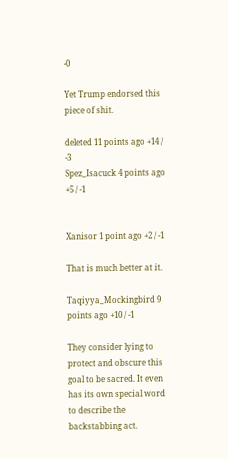-0

Yet Trump endorsed this piece of shit.

deleted 11 points ago +14 / -3
Spez_Isacuck 4 points ago +5 / -1


Xanisor 1 point ago +2 / -1

That is much better at it.

Taqiyya_Mockingbird 9 points ago +10 / -1

They consider lying to protect and obscure this goal to be sacred. It even has its own special word to describe the backstabbing act.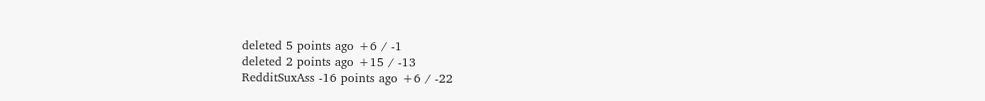deleted 5 points ago +6 / -1
deleted 2 points ago +15 / -13
RedditSuxAss -16 points ago +6 / -22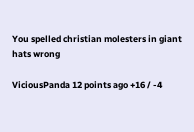You spelled christian molesters in giant hats wrong

ViciousPanda 12 points ago +16 / -4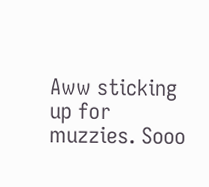Aww sticking up for muzzies. Sooo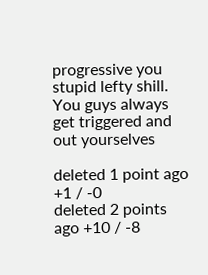progressive you stupid lefty shill. You guys always get triggered and out yourselves

deleted 1 point ago +1 / -0
deleted 2 points ago +10 / -8